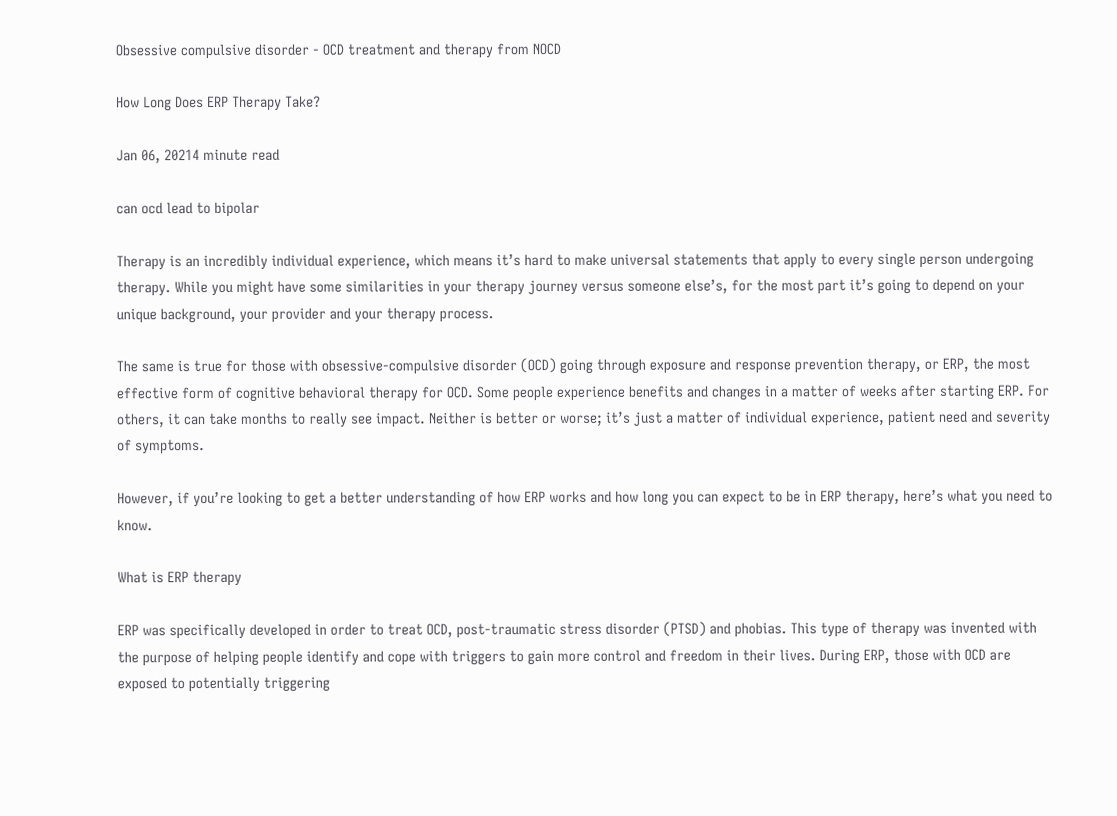Obsessive compulsive disorder - OCD treatment and therapy from NOCD

How Long Does ERP Therapy Take?

Jan 06, 20214 minute read

can ocd lead to bipolar

Therapy is an incredibly individual experience, which means it’s hard to make universal statements that apply to every single person undergoing therapy. While you might have some similarities in your therapy journey versus someone else’s, for the most part it’s going to depend on your unique background, your provider and your therapy process.

The same is true for those with obsessive-compulsive disorder (OCD) going through exposure and response prevention therapy, or ERP, the most effective form of cognitive behavioral therapy for OCD. Some people experience benefits and changes in a matter of weeks after starting ERP. For others, it can take months to really see impact. Neither is better or worse; it’s just a matter of individual experience, patient need and severity of symptoms.

However, if you’re looking to get a better understanding of how ERP works and how long you can expect to be in ERP therapy, here’s what you need to know.

What is ERP therapy

ERP was specifically developed in order to treat OCD, post-traumatic stress disorder (PTSD) and phobias. This type of therapy was invented with the purpose of helping people identify and cope with triggers to gain more control and freedom in their lives. During ERP, those with OCD are exposed to potentially triggering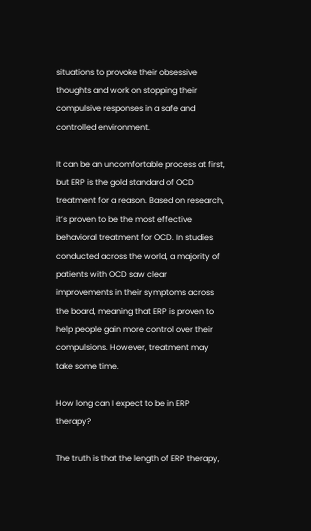situations to provoke their obsessive thoughts and work on stopping their compulsive responses in a safe and controlled environment.

It can be an uncomfortable process at first, but ERP is the gold standard of OCD treatment for a reason. Based on research, it’s proven to be the most effective behavioral treatment for OCD. In studies conducted across the world, a majority of patients with OCD saw clear improvements in their symptoms across the board, meaning that ERP is proven to help people gain more control over their compulsions. However, treatment may take some time.

How long can I expect to be in ERP therapy?

The truth is that the length of ERP therapy,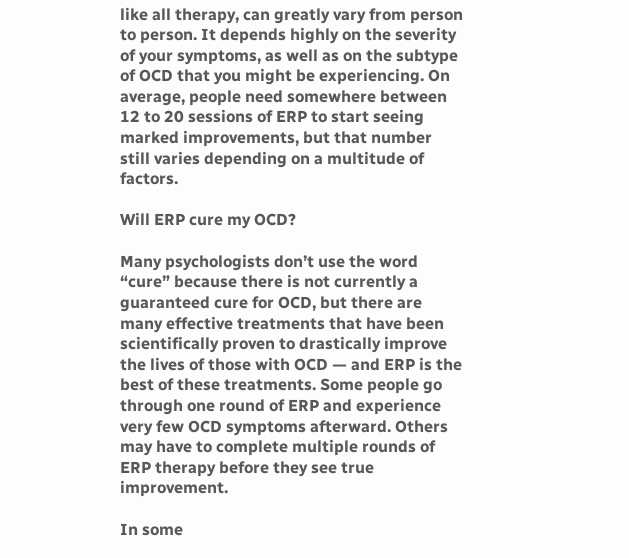like all therapy, can greatly vary from person to person. It depends highly on the severity of your symptoms, as well as on the subtype of OCD that you might be experiencing. On average, people need somewhere between 12 to 20 sessions of ERP to start seeing marked improvements, but that number still varies depending on a multitude of factors.

Will ERP cure my OCD?

Many psychologists don’t use the word “cure” because there is not currently a guaranteed cure for OCD, but there are many effective treatments that have been scientifically proven to drastically improve the lives of those with OCD — and ERP is the best of these treatments. Some people go through one round of ERP and experience very few OCD symptoms afterward. Others may have to complete multiple rounds of ERP therapy before they see true improvement.

In some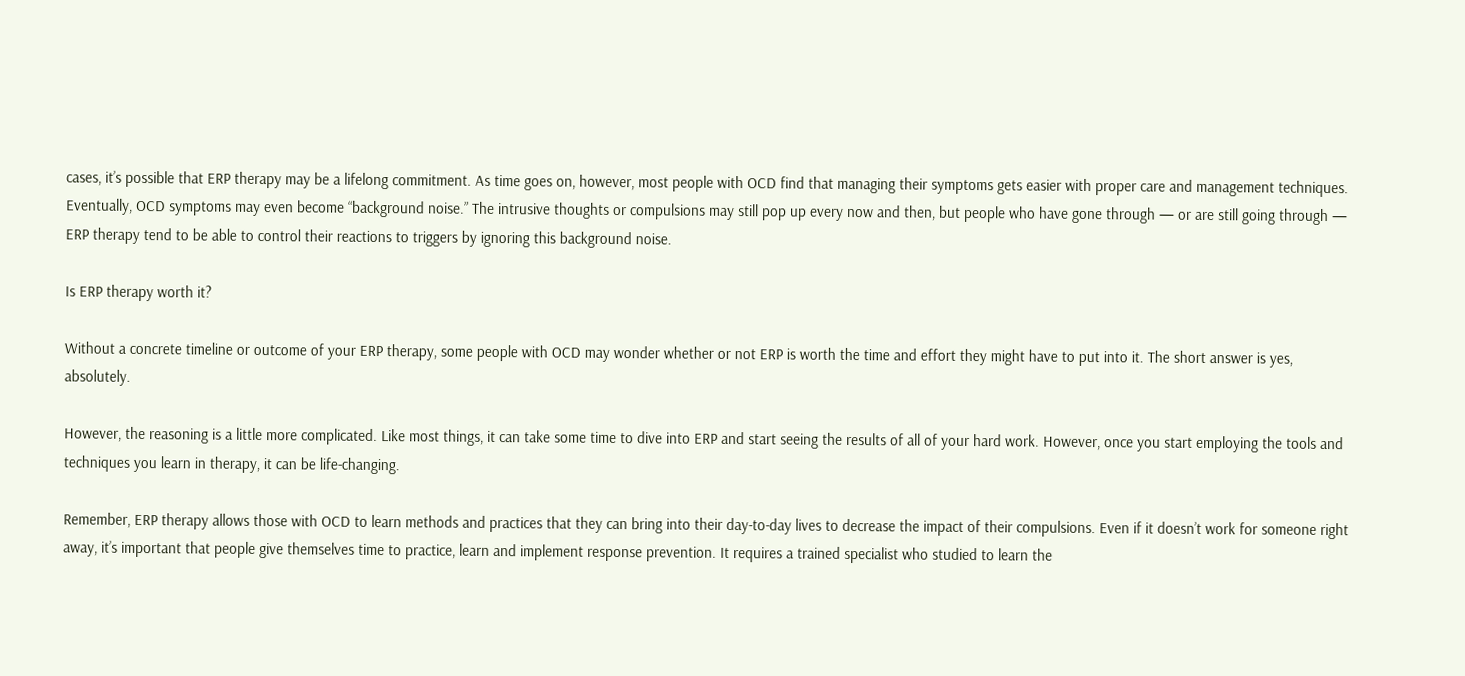cases, it’s possible that ERP therapy may be a lifelong commitment. As time goes on, however, most people with OCD find that managing their symptoms gets easier with proper care and management techniques. Eventually, OCD symptoms may even become “background noise.” The intrusive thoughts or compulsions may still pop up every now and then, but people who have gone through — or are still going through — ERP therapy tend to be able to control their reactions to triggers by ignoring this background noise.

Is ERP therapy worth it?

Without a concrete timeline or outcome of your ERP therapy, some people with OCD may wonder whether or not ERP is worth the time and effort they might have to put into it. The short answer is yes, absolutely.

However, the reasoning is a little more complicated. Like most things, it can take some time to dive into ERP and start seeing the results of all of your hard work. However, once you start employing the tools and techniques you learn in therapy, it can be life-changing.

Remember, ERP therapy allows those with OCD to learn methods and practices that they can bring into their day-to-day lives to decrease the impact of their compulsions. Even if it doesn’t work for someone right away, it’s important that people give themselves time to practice, learn and implement response prevention. It requires a trained specialist who studied to learn the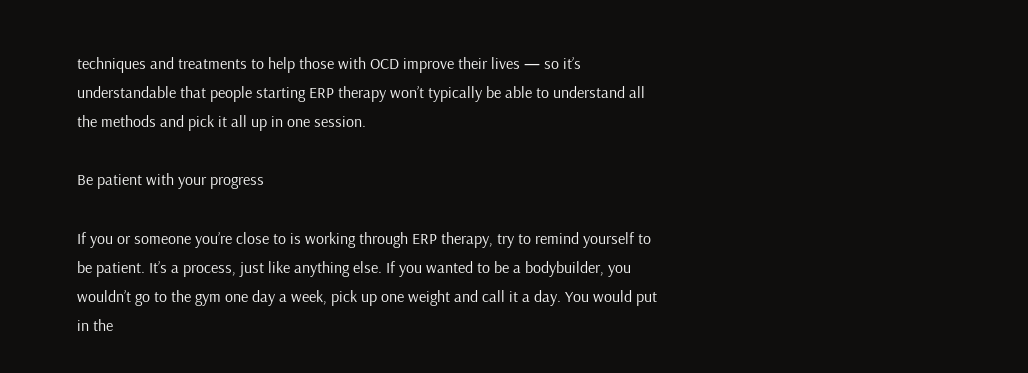techniques and treatments to help those with OCD improve their lives — so it’s understandable that people starting ERP therapy won’t typically be able to understand all the methods and pick it all up in one session.

Be patient with your progress

If you or someone you’re close to is working through ERP therapy, try to remind yourself to be patient. It’s a process, just like anything else. If you wanted to be a bodybuilder, you wouldn’t go to the gym one day a week, pick up one weight and call it a day. You would put in the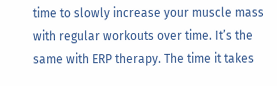time to slowly increase your muscle mass with regular workouts over time. It’s the same with ERP therapy. The time it takes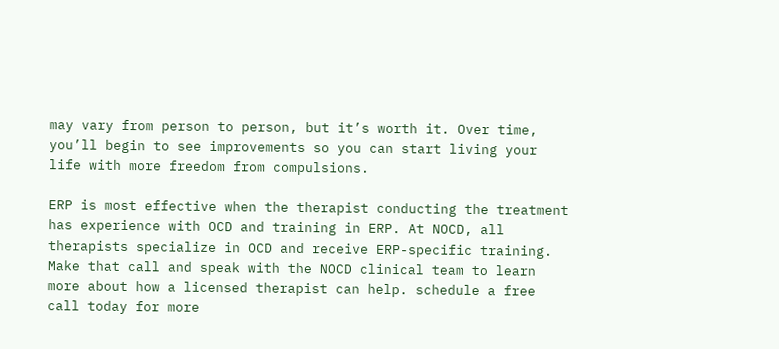may vary from person to person, but it’s worth it. Over time, you’ll begin to see improvements so you can start living your life with more freedom from compulsions.

ERP is most effective when the therapist conducting the treatment has experience with OCD and training in ERP. At NOCD, all therapists specialize in OCD and receive ERP-specific training. Make that call and speak with the NOCD clinical team to learn more about how a licensed therapist can help. schedule a free call today for more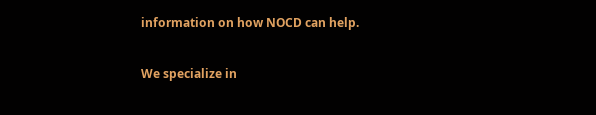information on how NOCD can help.

We specialize in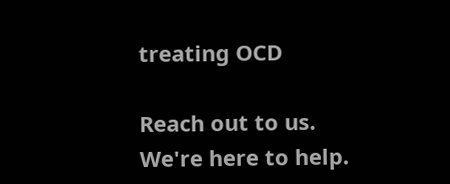treating OCD

Reach out to us. We're here to help.